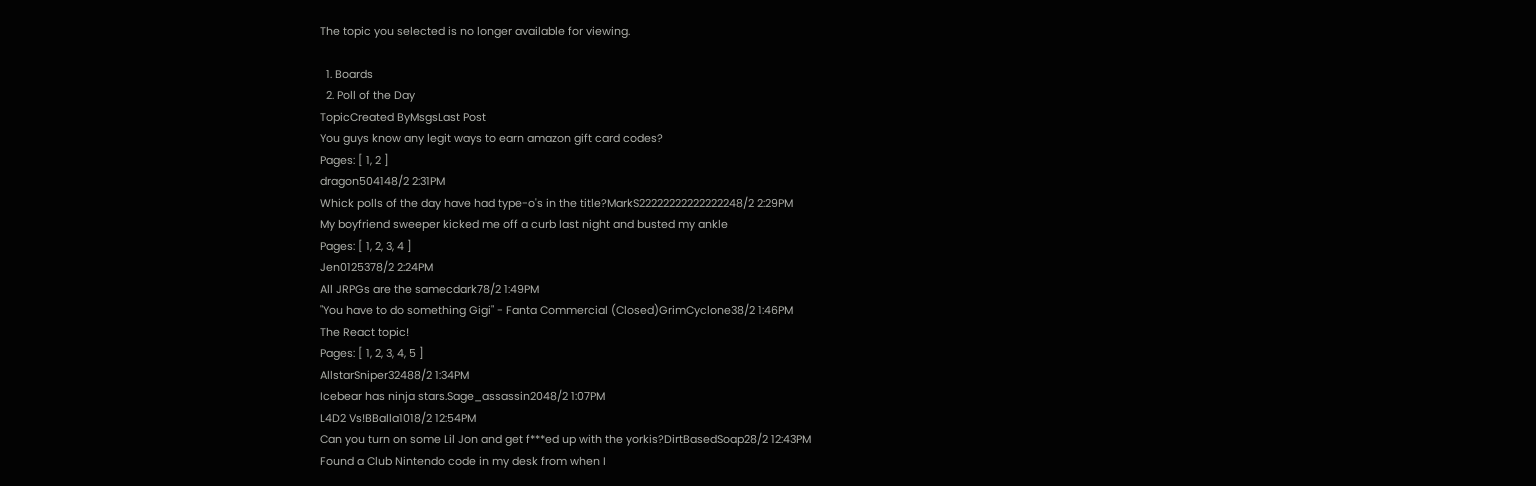The topic you selected is no longer available for viewing.

  1. Boards
  2. Poll of the Day
TopicCreated ByMsgsLast Post
You guys know any legit ways to earn amazon gift card codes?
Pages: [ 1, 2 ]
dragon504148/2 2:31PM
Whick polls of the day have had type-o's in the title?MarkS22222222222222248/2 2:29PM
My boyfriend sweeper kicked me off a curb last night and busted my ankle
Pages: [ 1, 2, 3, 4 ]
Jen0125378/2 2:24PM
All JRPGs are the samecdark78/2 1:49PM
"You have to do something Gigi" - Fanta Commercial (Closed)GrimCyclone38/2 1:46PM
The React topic!
Pages: [ 1, 2, 3, 4, 5 ]
AllstarSniper32488/2 1:34PM
Icebear has ninja stars.Sage_assassin2048/2 1:07PM
L4D2 Vs!BBalla1018/2 12:54PM
Can you turn on some Lil Jon and get f***ed up with the yorkis?DirtBasedSoap28/2 12:43PM
Found a Club Nintendo code in my desk from when I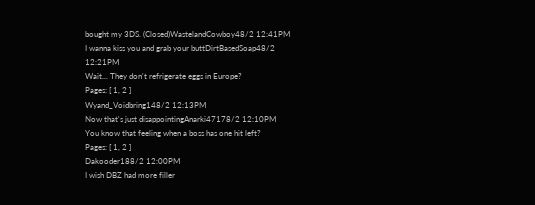bought my 3DS. (Closed)WastelandCowboy48/2 12:41PM
I wanna kiss you and grab your buttDirtBasedSoap48/2 12:21PM
Wait... They don't refrigerate eggs in Europe?
Pages: [ 1, 2 ]
Wyand_Voidbring148/2 12:13PM
Now that's just disappointingAnarki47178/2 12:10PM
You know that feeling when a boss has one hit left?
Pages: [ 1, 2 ]
Dakooder188/2 12:00PM
I wish DBZ had more filler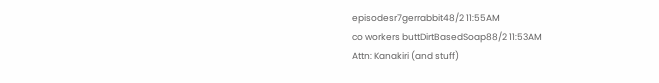episodesr7gerrabbit48/2 11:55AM
co workers buttDirtBasedSoap88/2 11:53AM
Attn: Kanakiri (and stuff)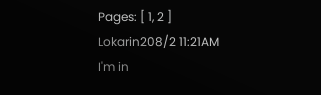Pages: [ 1, 2 ]
Lokarin208/2 11:21AM
I'm in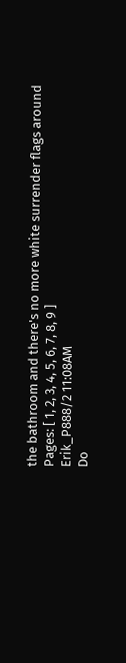the bathroom and there's no more white surrender flags around
Pages: [ 1, 2, 3, 4, 5, 6, 7, 8, 9 ]
Erik_P888/2 11:08AM
Do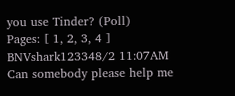you use Tinder? (Poll)
Pages: [ 1, 2, 3, 4 ]
BNVshark123348/2 11:07AM
Can somebody please help me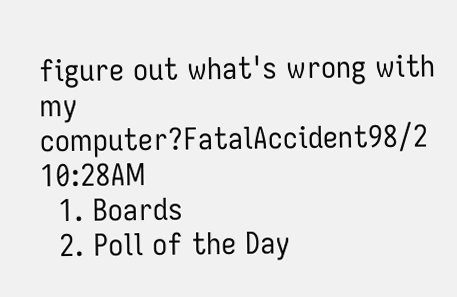figure out what's wrong with my computer?FatalAccident98/2 10:28AM
  1. Boards
  2. Poll of the Day